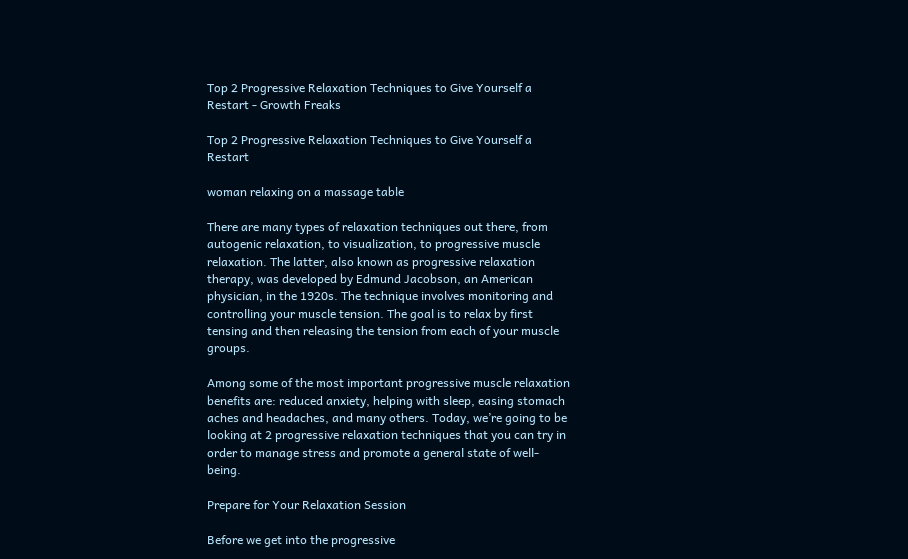Top 2 Progressive Relaxation Techniques to Give Yourself a Restart - Growth Freaks

Top 2 Progressive Relaxation Techniques to Give Yourself a Restart

woman relaxing on a massage table

There are many types of relaxation techniques out there, from autogenic relaxation, to visualization, to progressive muscle relaxation. The latter, also known as progressive relaxation therapy, was developed by Edmund Jacobson, an American physician, in the 1920s. The technique involves monitoring and controlling your muscle tension. The goal is to relax by first tensing and then releasing the tension from each of your muscle groups.

Among some of the most important progressive muscle relaxation benefits are: reduced anxiety, helping with sleep, easing stomach aches and headaches, and many others. Today, we’re going to be looking at 2 progressive relaxation techniques that you can try in order to manage stress and promote a general state of well-being.

Prepare for Your Relaxation Session

Before we get into the progressive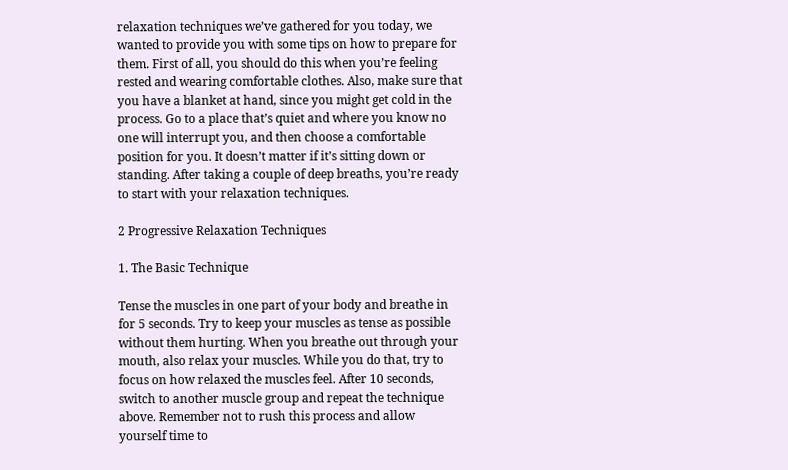relaxation techniques we’ve gathered for you today, we wanted to provide you with some tips on how to prepare for them. First of all, you should do this when you’re feeling rested and wearing comfortable clothes. Also, make sure that you have a blanket at hand, since you might get cold in the process. Go to a place that’s quiet and where you know no one will interrupt you, and then choose a comfortable position for you. It doesn’t matter if it’s sitting down or standing. After taking a couple of deep breaths, you’re ready to start with your relaxation techniques.

2 Progressive Relaxation Techniques

1. The Basic Technique

Tense the muscles in one part of your body and breathe in for 5 seconds. Try to keep your muscles as tense as possible without them hurting. When you breathe out through your mouth, also relax your muscles. While you do that, try to focus on how relaxed the muscles feel. After 10 seconds, switch to another muscle group and repeat the technique above. Remember not to rush this process and allow yourself time to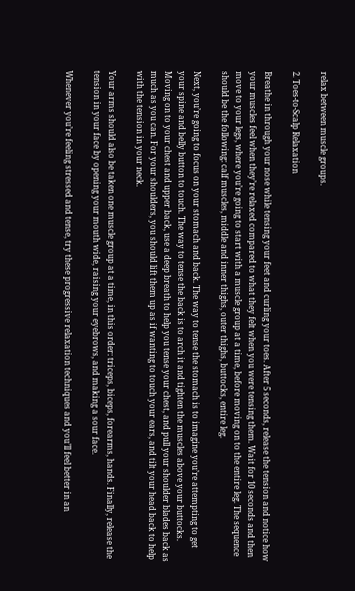relax between muscle groups.

2. Toes-to-Scalp Relaxation

Breathe in through your nose while tensing your feet and curling your toes. After 5 seconds, release the tension and notice how your muscles feel when they’re relaxed compared to what they felt when you were tensing them. Wait for 10 seconds and then move to your legs, where you’re going to start with a muscle group at a time, before moving on to the entire leg. The sequence should be the following: calf muscles, middle and inner thighs, outer thighs, buttocks, entire leg.

Next, you’re going to focus on your stomach and back. The way to tense the stomach is to imagine you’re attempting to get your spine and belly button to touch. The way to tense the back is to arch it and tighten the muscles above your buttocks. Moving on to your chest and upper back, use a deep breath to help you tense your chest, and pull your shoulder blades back as much as you can. For your shoulders, you should lift them up as if wanting to touch your ears, and tilt your head back to help with the tension in your neck.

Your arms should also be taken one muscle group at a time, in this order: triceps, biceps, forearms, hands. Finally, release the tension in your face by opening your mouth wide, raising your eyebrows, and making a sour face.

Whenever you’re feeling stressed and tense, try these progressive relaxation techniques and you’ll feel better in an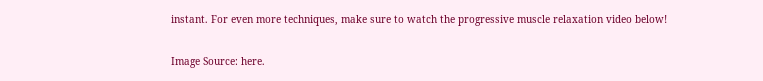instant. For even more techniques, make sure to watch the progressive muscle relaxation video below!

Image Source: here.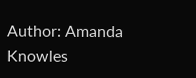Author: Amanda Knowles